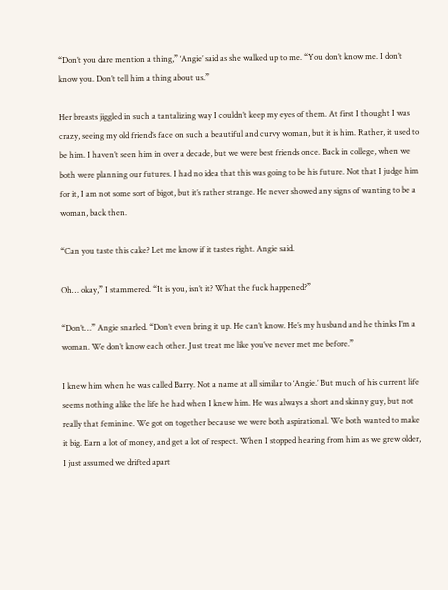“Don’t you dare mention a thing,” ‘Angie’ said as she walked up to me. “You don’t know me. I don’t know you. Don’t tell him a thing about us.”

Her breasts jiggled in such a tantalizing way I couldn’t keep my eyes of them. At first I thought I was crazy, seeing my old friend’s face on such a beautiful and curvy woman, but it is him. Rather, it used to be him. I haven’t seen him in over a decade, but we were best friends once. Back in college, when we both were planning our futures. I had no idea that this was going to be his future. Not that I judge him for it, I am not some sort of bigot, but it’s rather strange. He never showed any signs of wanting to be a woman, back then.

“Can you taste this cake? Let me know if it tastes right. Angie said.

Oh… okay,” I stammered. “It is you, isn’t it? What the fuck happened?”

“Don’t…” Angie snarled. “Don’t even bring it up. He can’t know. He’s my husband and he thinks I’m a woman. We don’t know each other. Just treat me like you’ve never met me before.”

I knew him when he was called Barry. Not a name at all similar to ‘Angie.’ But much of his current life seems nothing alike the life he had when I knew him. He was always a short and skinny guy, but not really that feminine. We got on together because we were both aspirational. We both wanted to make it big. Earn a lot of money, and get a lot of respect. When I stopped hearing from him as we grew older, I just assumed we drifted apart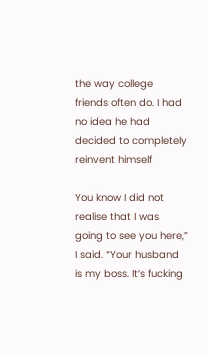the way college friends often do. I had no idea he had decided to completely reinvent himself

You know I did not realise that I was going to see you here,” I said. “Your husband is my boss. It’s fucking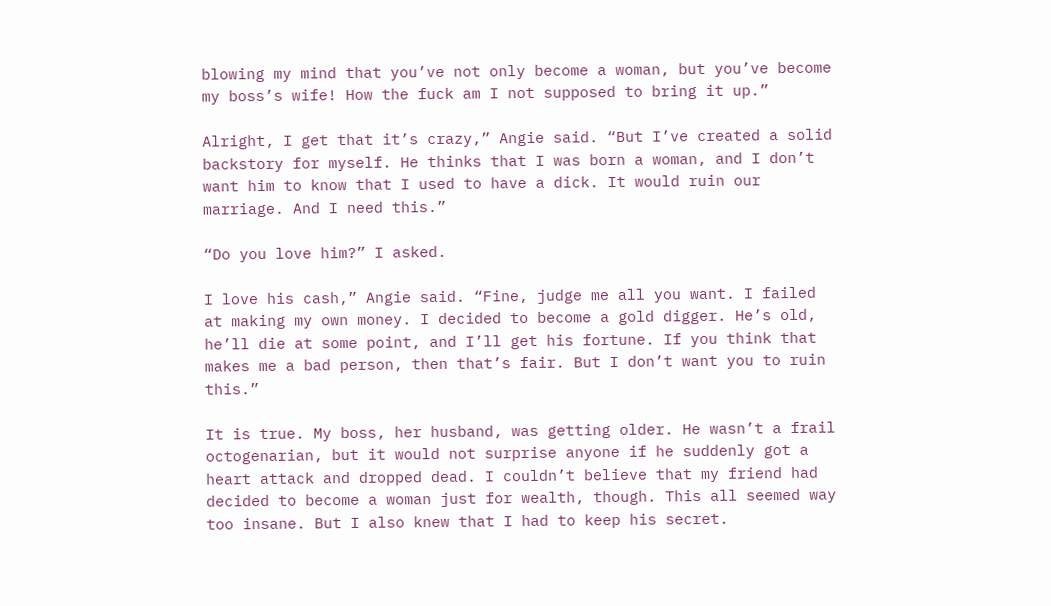blowing my mind that you’ve not only become a woman, but you’ve become my boss’s wife! How the fuck am I not supposed to bring it up.”

Alright, I get that it’s crazy,” Angie said. “But I’ve created a solid backstory for myself. He thinks that I was born a woman, and I don’t want him to know that I used to have a dick. It would ruin our marriage. And I need this.”

“Do you love him?” I asked.

I love his cash,” Angie said. “Fine, judge me all you want. I failed at making my own money. I decided to become a gold digger. He’s old, he’ll die at some point, and I’ll get his fortune. If you think that makes me a bad person, then that’s fair. But I don’t want you to ruin this.”

It is true. My boss, her husband, was getting older. He wasn’t a frail octogenarian, but it would not surprise anyone if he suddenly got a heart attack and dropped dead. I couldn’t believe that my friend had decided to become a woman just for wealth, though. This all seemed way too insane. But I also knew that I had to keep his secret.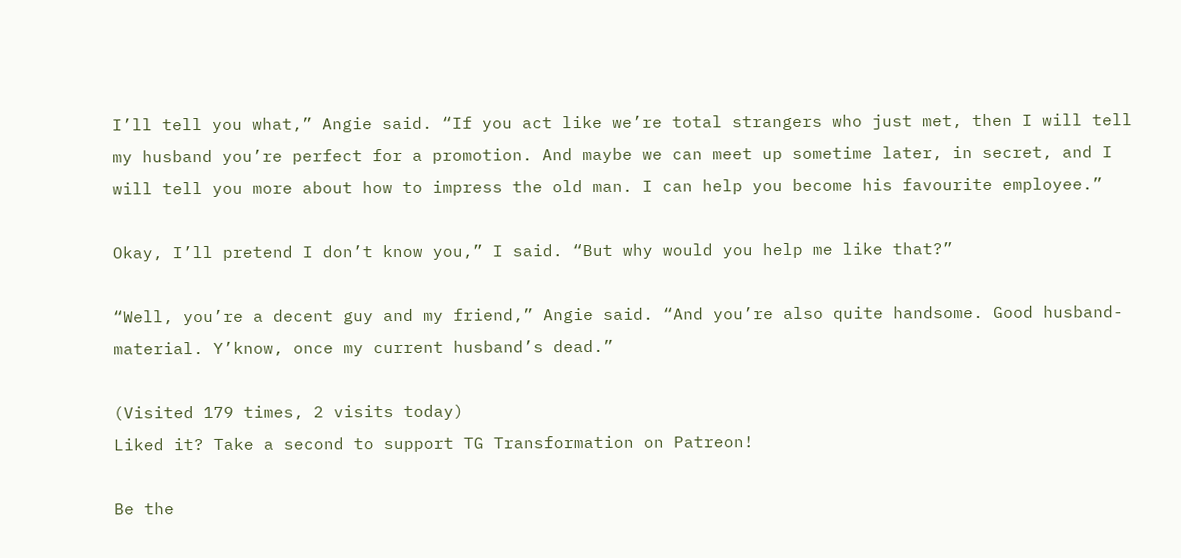I’ll tell you what,” Angie said. “If you act like we’re total strangers who just met, then I will tell my husband you’re perfect for a promotion. And maybe we can meet up sometime later, in secret, and I will tell you more about how to impress the old man. I can help you become his favourite employee.”

Okay, I’ll pretend I don’t know you,” I said. “But why would you help me like that?”

“Well, you’re a decent guy and my friend,” Angie said. “And you’re also quite handsome. Good husband-material. Y’know, once my current husband’s dead.”

(Visited 179 times, 2 visits today)
Liked it? Take a second to support TG Transformation on Patreon!

Be the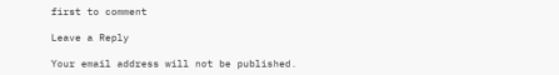first to comment

Leave a Reply

Your email address will not be published.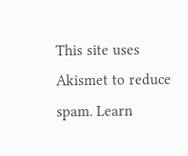This site uses Akismet to reduce spam. Learn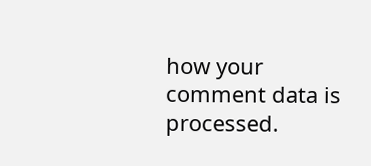how your comment data is processed.